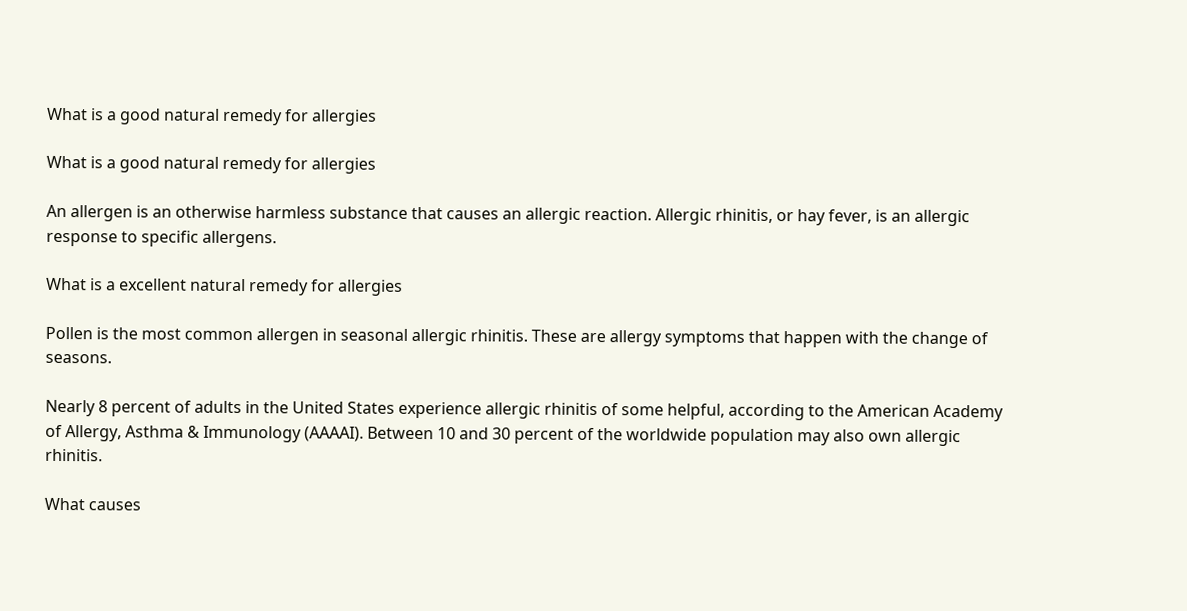What is a good natural remedy for allergies

What is a good natural remedy for allergies

An allergen is an otherwise harmless substance that causes an allergic reaction. Allergic rhinitis, or hay fever, is an allergic response to specific allergens.

What is a excellent natural remedy for allergies

Pollen is the most common allergen in seasonal allergic rhinitis. These are allergy symptoms that happen with the change of seasons.

Nearly 8 percent of adults in the United States experience allergic rhinitis of some helpful, according to the American Academy of Allergy, Asthma & Immunology (AAAAI). Between 10 and 30 percent of the worldwide population may also own allergic rhinitis.

What causes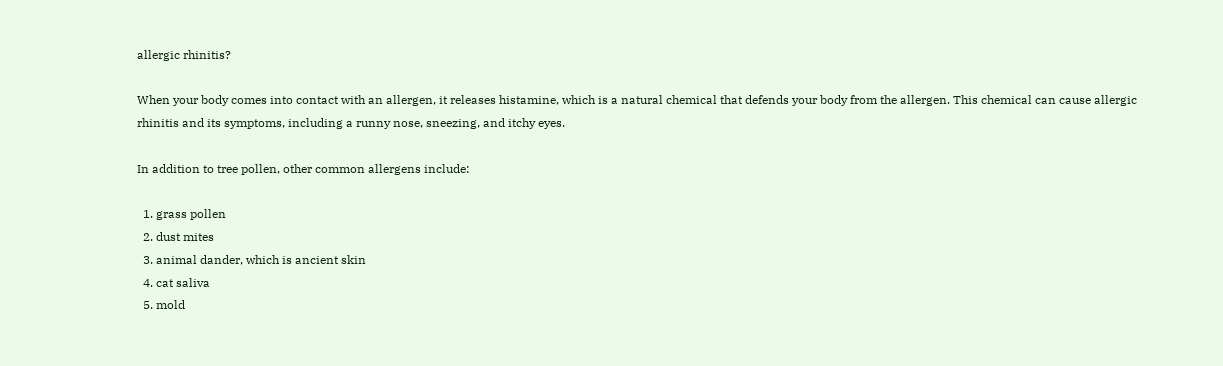allergic rhinitis?

When your body comes into contact with an allergen, it releases histamine, which is a natural chemical that defends your body from the allergen. This chemical can cause allergic rhinitis and its symptoms, including a runny nose, sneezing, and itchy eyes.

In addition to tree pollen, other common allergens include:

  1. grass pollen
  2. dust mites
  3. animal dander, which is ancient skin
  4. cat saliva
  5. mold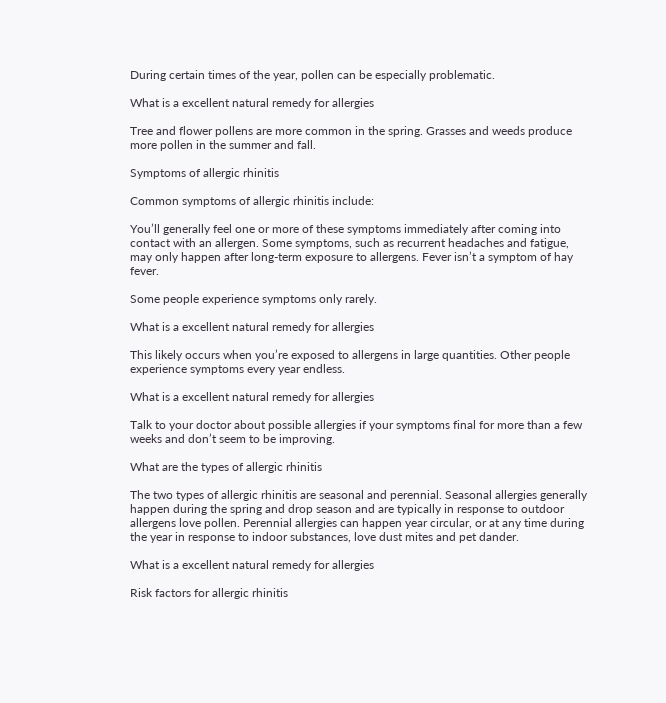During certain times of the year, pollen can be especially problematic.

What is a excellent natural remedy for allergies

Tree and flower pollens are more common in the spring. Grasses and weeds produce more pollen in the summer and fall.

Symptoms of allergic rhinitis

Common symptoms of allergic rhinitis include:

You’ll generally feel one or more of these symptoms immediately after coming into contact with an allergen. Some symptoms, such as recurrent headaches and fatigue, may only happen after long-term exposure to allergens. Fever isn’t a symptom of hay fever.

Some people experience symptoms only rarely.

What is a excellent natural remedy for allergies

This likely occurs when you’re exposed to allergens in large quantities. Other people experience symptoms every year endless.

What is a excellent natural remedy for allergies

Talk to your doctor about possible allergies if your symptoms final for more than a few weeks and don’t seem to be improving.

What are the types of allergic rhinitis

The two types of allergic rhinitis are seasonal and perennial. Seasonal allergies generally happen during the spring and drop season and are typically in response to outdoor allergens love pollen. Perennial allergies can happen year circular, or at any time during the year in response to indoor substances, love dust mites and pet dander.

What is a excellent natural remedy for allergies

Risk factors for allergic rhinitis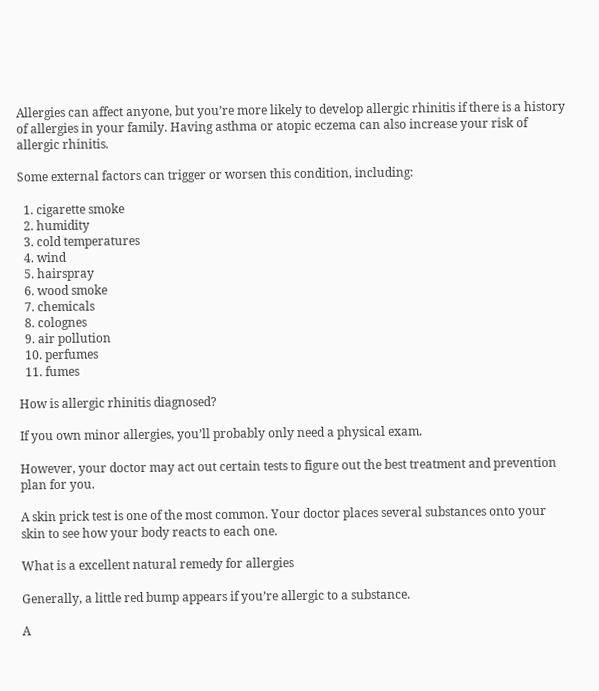Allergies can affect anyone, but you’re more likely to develop allergic rhinitis if there is a history of allergies in your family. Having asthma or atopic eczema can also increase your risk of allergic rhinitis.

Some external factors can trigger or worsen this condition, including:

  1. cigarette smoke
  2. humidity
  3. cold temperatures
  4. wind
  5. hairspray
  6. wood smoke
  7. chemicals
  8. colognes
  9. air pollution
  10. perfumes
  11. fumes

How is allergic rhinitis diagnosed?

If you own minor allergies, you’ll probably only need a physical exam.

However, your doctor may act out certain tests to figure out the best treatment and prevention plan for you.

A skin prick test is one of the most common. Your doctor places several substances onto your skin to see how your body reacts to each one.

What is a excellent natural remedy for allergies

Generally, a little red bump appears if you’re allergic to a substance.

A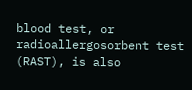blood test, or radioallergosorbent test (RAST), is also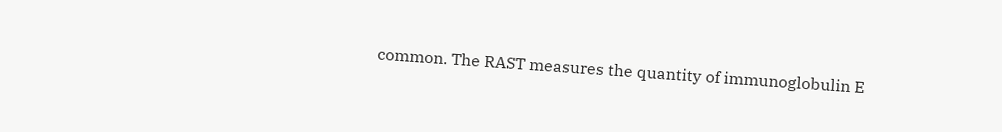common. The RAST measures the quantity of immunoglobulin E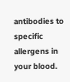antibodies to specific allergens in your blood.